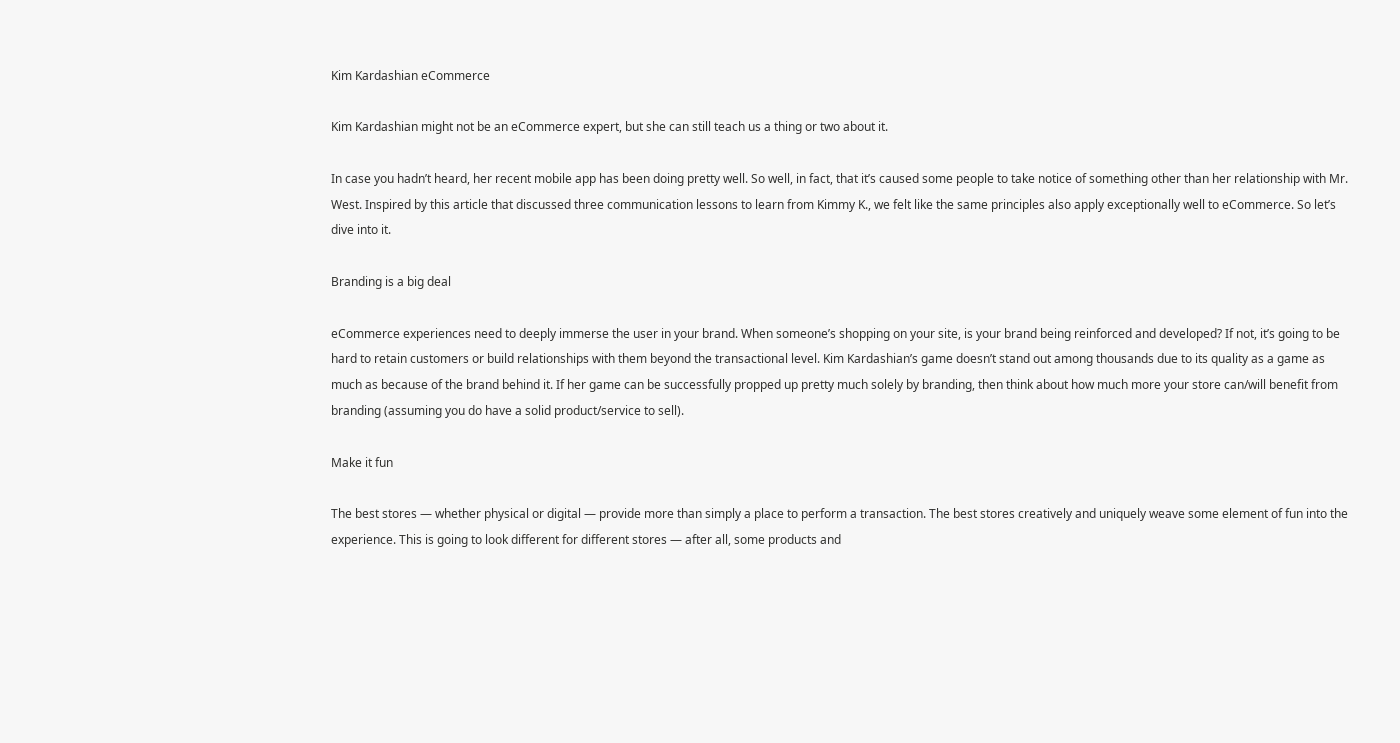Kim Kardashian eCommerce

Kim Kardashian might not be an eCommerce expert, but she can still teach us a thing or two about it.

In case you hadn’t heard, her recent mobile app has been doing pretty well. So well, in fact, that it’s caused some people to take notice of something other than her relationship with Mr. West. Inspired by this article that discussed three communication lessons to learn from Kimmy K., we felt like the same principles also apply exceptionally well to eCommerce. So let’s dive into it.

Branding is a big deal

eCommerce experiences need to deeply immerse the user in your brand. When someone’s shopping on your site, is your brand being reinforced and developed? If not, it’s going to be hard to retain customers or build relationships with them beyond the transactional level. Kim Kardashian’s game doesn’t stand out among thousands due to its quality as a game as much as because of the brand behind it. If her game can be successfully propped up pretty much solely by branding, then think about how much more your store can/will benefit from branding (assuming you do have a solid product/service to sell).

Make it fun

The best stores — whether physical or digital — provide more than simply a place to perform a transaction. The best stores creatively and uniquely weave some element of fun into the experience. This is going to look different for different stores — after all, some products and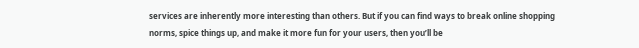services are inherently more interesting than others. But if you can find ways to break online shopping norms, spice things up, and make it more fun for your users, then you’ll be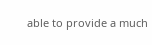able to provide a much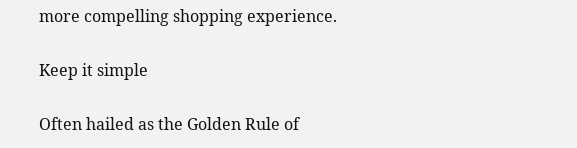more compelling shopping experience.

Keep it simple

Often hailed as the Golden Rule of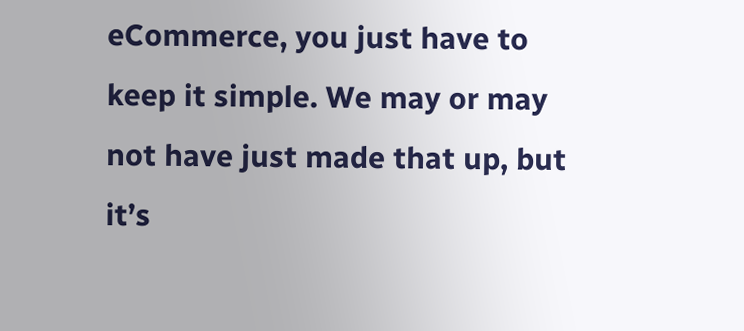eCommerce, you just have to keep it simple. We may or may not have just made that up, but it’s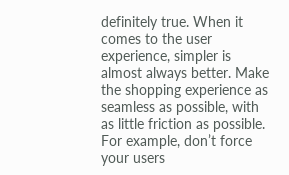definitely true. When it comes to the user experience, simpler is almost always better. Make the shopping experience as seamless as possible, with as little friction as possible. For example, don’t force your users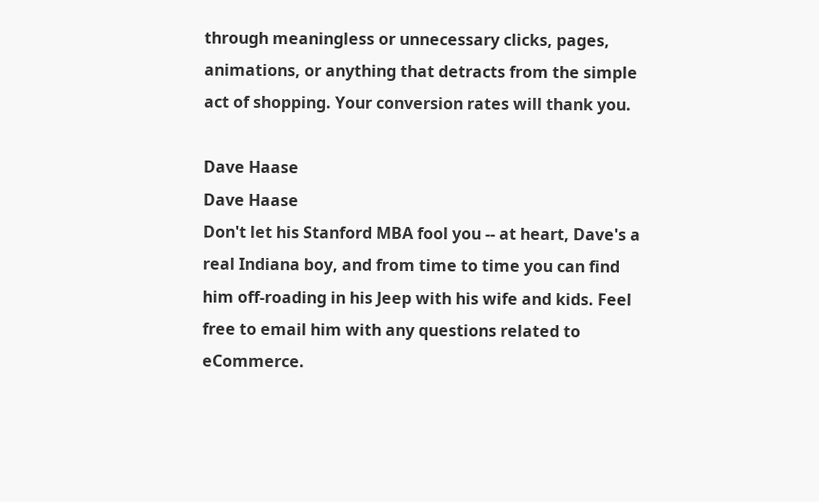through meaningless or unnecessary clicks, pages, animations, or anything that detracts from the simple act of shopping. Your conversion rates will thank you.

Dave Haase
Dave Haase
Don't let his Stanford MBA fool you -- at heart, Dave's a real Indiana boy, and from time to time you can find him off-roading in his Jeep with his wife and kids. Feel free to email him with any questions related to eCommerce.